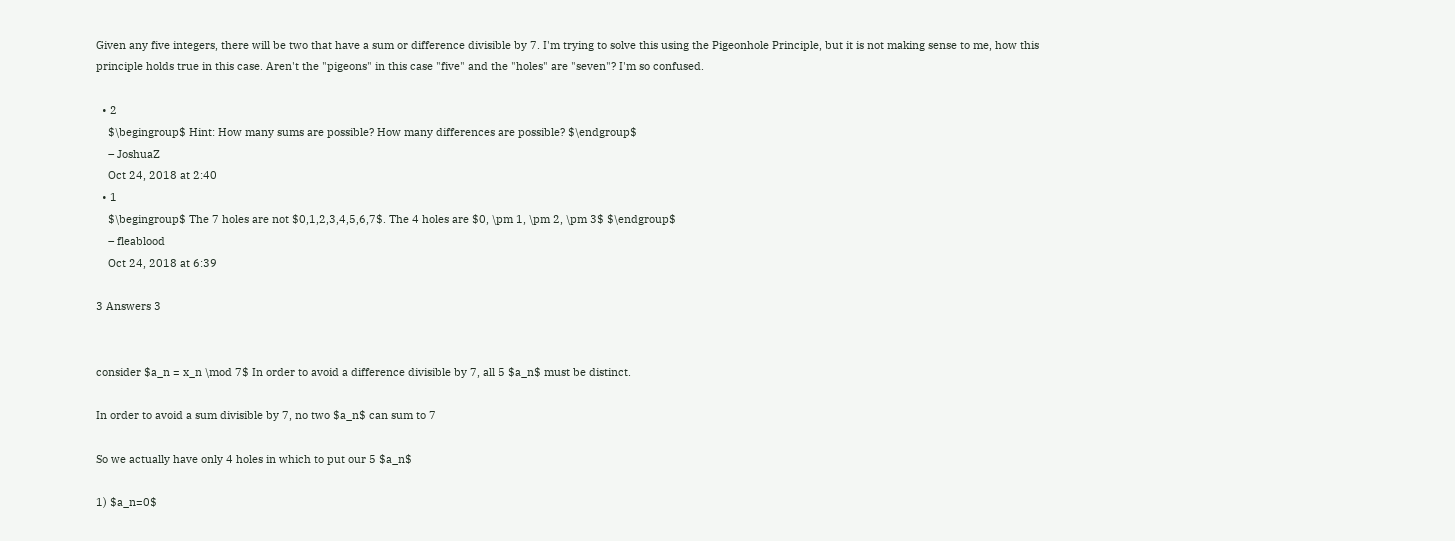Given any five integers, there will be two that have a sum or difference divisible by 7. I'm trying to solve this using the Pigeonhole Principle, but it is not making sense to me, how this principle holds true in this case. Aren't the "pigeons" in this case "five" and the "holes" are "seven"? I'm so confused.

  • 2
    $\begingroup$ Hint: How many sums are possible? How many differences are possible? $\endgroup$
    – JoshuaZ
    Oct 24, 2018 at 2:40
  • 1
    $\begingroup$ The 7 holes are not $0,1,2,3,4,5,6,7$. The 4 holes are $0, \pm 1, \pm 2, \pm 3$ $\endgroup$
    – fleablood
    Oct 24, 2018 at 6:39

3 Answers 3


consider $a_n = x_n \mod 7$ In order to avoid a difference divisible by 7, all 5 $a_n$ must be distinct.

In order to avoid a sum divisible by 7, no two $a_n$ can sum to 7

So we actually have only 4 holes in which to put our 5 $a_n$

1) $a_n=0$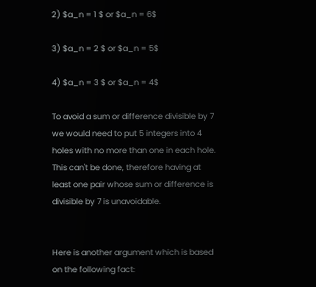2) $a_n = 1 $ or $a_n = 6$

3) $a_n = 2 $ or $a_n = 5$

4) $a_n = 3 $ or $a_n = 4$

To avoid a sum or difference divisible by 7 we would need to put 5 integers into 4 holes with no more than one in each hole. This can't be done, therefore having at least one pair whose sum or difference is divisible by 7 is unavoidable.


Here is another argument which is based on the following fact: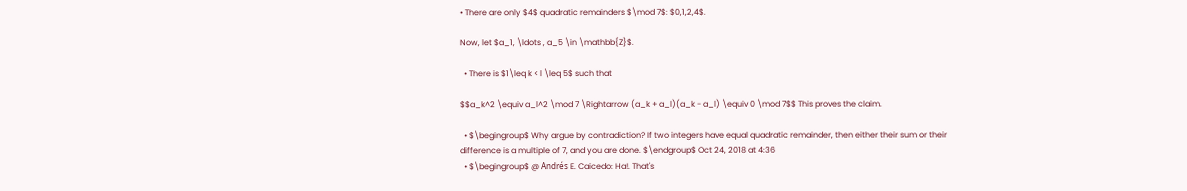• There are only $4$ quadratic remainders $\mod 7$: $0,1,2,4$.

Now, let $a_1, \ldots , a_5 \in \mathbb{Z}$.

  • There is $1\leq k < l \leq 5$ such that

$$a_k^2 \equiv a_l^2 \mod 7 \Rightarrow (a_k + a_l)(a_k - a_l) \equiv 0 \mod 7$$ This proves the claim.

  • $\begingroup$ Why argue by contradiction? If two integers have equal quadratic remainder, then either their sum or their difference is a multiple of 7, and you are done. $\endgroup$ Oct 24, 2018 at 4:36
  • $\begingroup$ @ Andrés E. Caicedo: Ha!. That's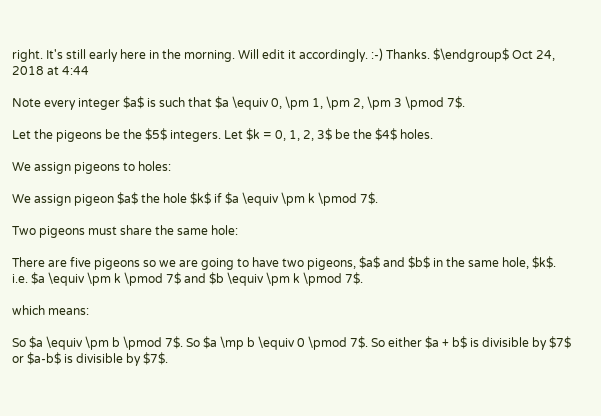right. It's still early here in the morning. Will edit it accordingly. :-) Thanks. $\endgroup$ Oct 24, 2018 at 4:44

Note every integer $a$ is such that $a \equiv 0, \pm 1, \pm 2, \pm 3 \pmod 7$.

Let the pigeons be the $5$ integers. Let $k = 0, 1, 2, 3$ be the $4$ holes.

We assign pigeons to holes:

We assign pigeon $a$ the hole $k$ if $a \equiv \pm k \pmod 7$.

Two pigeons must share the same hole:

There are five pigeons so we are going to have two pigeons, $a$ and $b$ in the same hole, $k$. i.e. $a \equiv \pm k \pmod 7$ and $b \equiv \pm k \pmod 7$.

which means:

So $a \equiv \pm b \pmod 7$. So $a \mp b \equiv 0 \pmod 7$. So either $a + b$ is divisible by $7$ or $a-b$ is divisible by $7$.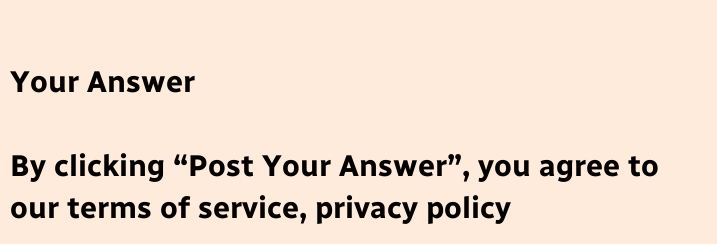Your Answer

By clicking “Post Your Answer”, you agree to our terms of service, privacy policy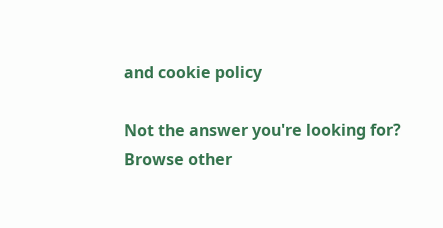and cookie policy

Not the answer you're looking for? Browse other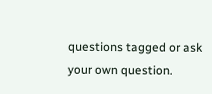questions tagged or ask your own question.